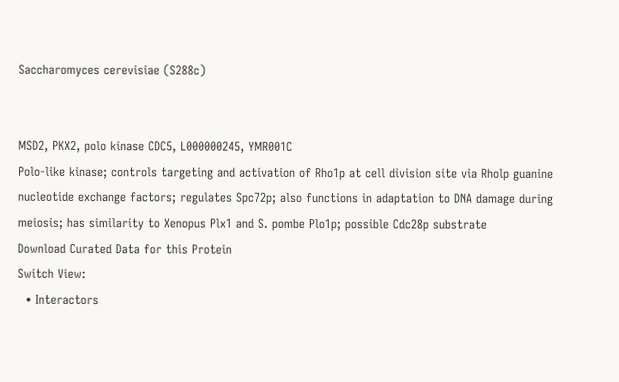Saccharomyces cerevisiae (S288c)


MSD2, PKX2, polo kinase CDC5, L000000245, YMR001C
Polo-like kinase; controls targeting and activation of Rho1p at cell division site via Rholp guanine nucleotide exchange factors; regulates Spc72p; also functions in adaptation to DNA damage during meiosis; has similarity to Xenopus Plx1 and S. pombe Plo1p; possible Cdc28p substrate
Download Curated Data for this Protein
Switch View:
  • Interactors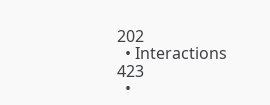202
  • Interactions 423
  •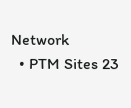Network
  • PTM Sites 23